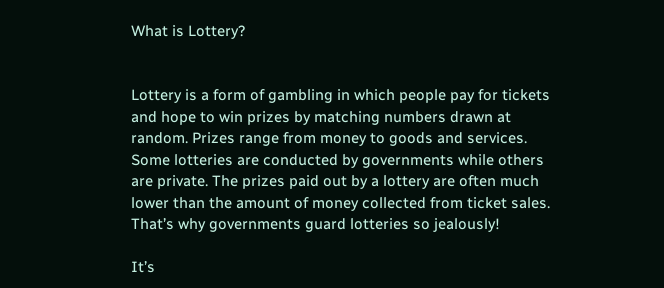What is Lottery?


Lottery is a form of gambling in which people pay for tickets and hope to win prizes by matching numbers drawn at random. Prizes range from money to goods and services. Some lotteries are conducted by governments while others are private. The prizes paid out by a lottery are often much lower than the amount of money collected from ticket sales. That’s why governments guard lotteries so jealously!

It’s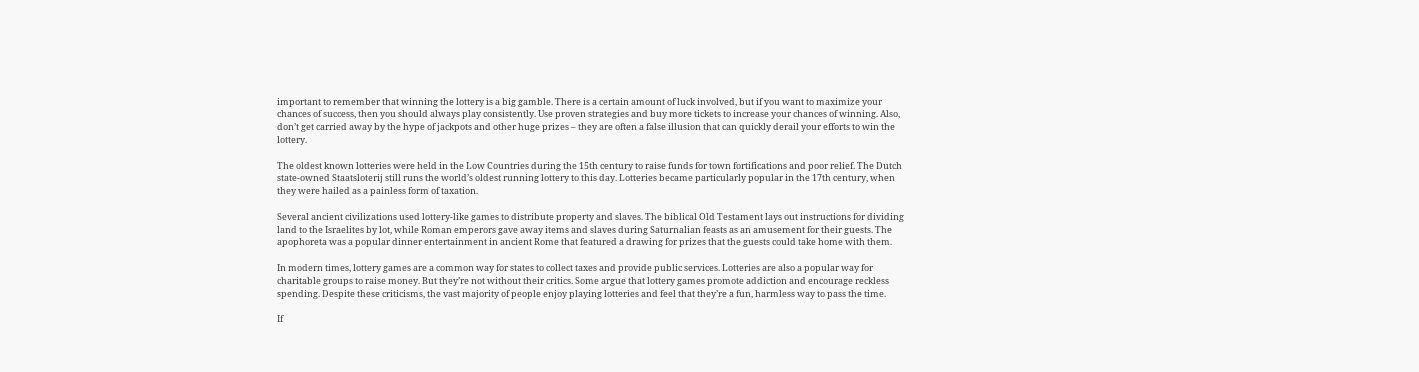important to remember that winning the lottery is a big gamble. There is a certain amount of luck involved, but if you want to maximize your chances of success, then you should always play consistently. Use proven strategies and buy more tickets to increase your chances of winning. Also, don’t get carried away by the hype of jackpots and other huge prizes – they are often a false illusion that can quickly derail your efforts to win the lottery.

The oldest known lotteries were held in the Low Countries during the 15th century to raise funds for town fortifications and poor relief. The Dutch state-owned Staatsloterij still runs the world’s oldest running lottery to this day. Lotteries became particularly popular in the 17th century, when they were hailed as a painless form of taxation.

Several ancient civilizations used lottery-like games to distribute property and slaves. The biblical Old Testament lays out instructions for dividing land to the Israelites by lot, while Roman emperors gave away items and slaves during Saturnalian feasts as an amusement for their guests. The apophoreta was a popular dinner entertainment in ancient Rome that featured a drawing for prizes that the guests could take home with them.

In modern times, lottery games are a common way for states to collect taxes and provide public services. Lotteries are also a popular way for charitable groups to raise money. But they’re not without their critics. Some argue that lottery games promote addiction and encourage reckless spending. Despite these criticisms, the vast majority of people enjoy playing lotteries and feel that they’re a fun, harmless way to pass the time.

If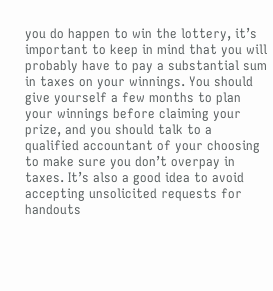you do happen to win the lottery, it’s important to keep in mind that you will probably have to pay a substantial sum in taxes on your winnings. You should give yourself a few months to plan your winnings before claiming your prize, and you should talk to a qualified accountant of your choosing to make sure you don’t overpay in taxes. It’s also a good idea to avoid accepting unsolicited requests for handouts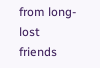from long-lost friends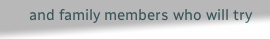and family members who will try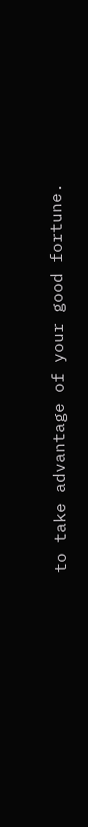to take advantage of your good fortune.